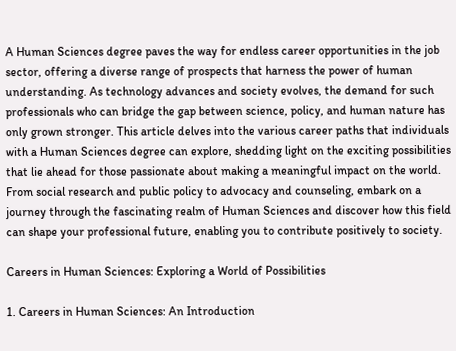A Human Sciences degree paves the way for endless career opportunities in the job sector, offering a diverse range of prospects that harness the power of human understanding. As technology advances and society evolves, the demand for such professionals who can bridge the gap between science, policy, and human nature has only grown stronger. This article delves into the various career paths that individuals with a Human Sciences degree can explore, shedding light on the exciting possibilities that lie ahead for those passionate about making a meaningful impact on the world. From social research and public policy to advocacy and counseling, embark on a journey through the fascinating realm of Human Sciences and discover how this field can shape your professional future, enabling you to contribute positively to society.

Careers in Human Sciences: Exploring a World of Possibilities

1. Careers in Human Sciences: An Introduction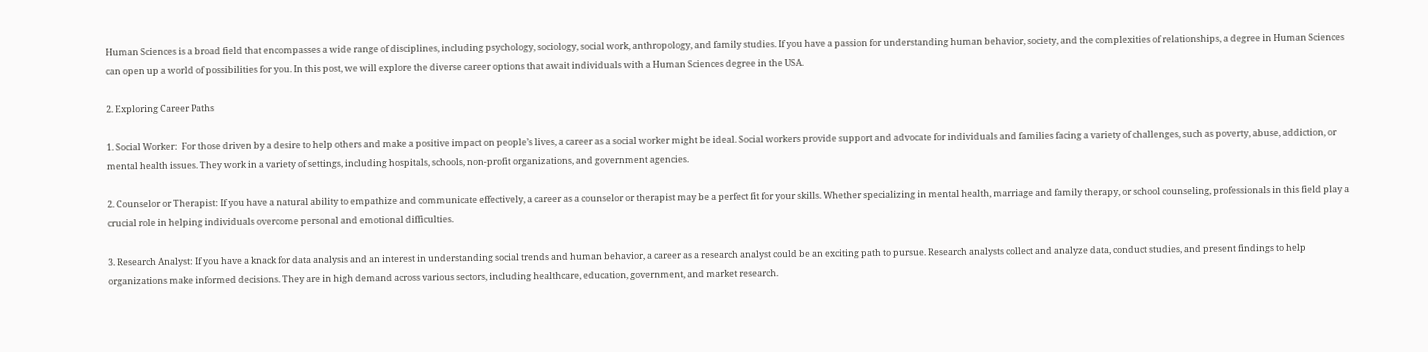Human Sciences is a broad field that encompasses a wide range of disciplines, including psychology, sociology, social work, anthropology, and family studies. If you have a passion for understanding human behavior, society, and the complexities of relationships, a degree in Human Sciences can open up a world of possibilities for you. In this post, we will explore the diverse career options that await individuals with a Human Sciences degree in the USA.

2. Exploring Career Paths

1. Social Worker:  For those driven by a desire to help others and make a positive impact on people’s lives, a career as a social worker might be ideal. Social workers provide support and advocate for individuals and families facing a variety of challenges, such as poverty, abuse, addiction, or mental health issues. They work in a variety of settings, including hospitals, schools, non-profit organizations, and government agencies.

2. Counselor or Therapist: If you have a natural ability to empathize and communicate effectively, a career as a counselor or therapist may be a perfect fit for your skills. Whether specializing in mental health, marriage and family therapy, or school counseling, professionals in this field play a crucial role in helping individuals overcome personal and emotional difficulties.

3. Research Analyst: If you have a knack for data analysis and an interest in understanding social trends and human behavior, a career as a research analyst could be an exciting path to pursue. Research analysts collect and analyze data, conduct studies, and present findings to help organizations make informed decisions. They are in high demand across various sectors, including healthcare, education, government, and market research.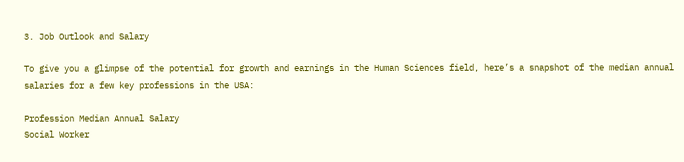3. Job Outlook and Salary

To give you a glimpse of the potential for growth and earnings in the Human Sciences field, here’s a snapshot of the median annual salaries for a few key professions in the USA:

Profession Median Annual Salary
Social Worker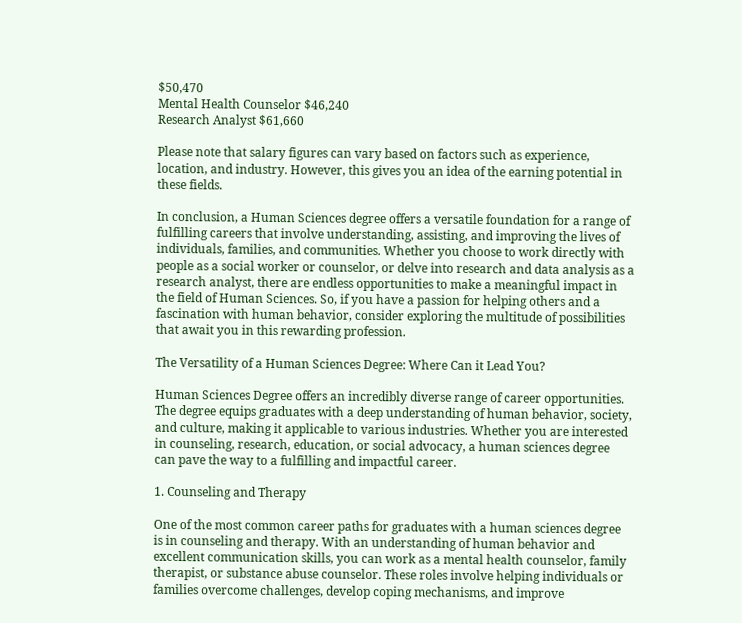$50,470
Mental Health Counselor $46,240
Research Analyst $61,660

Please note that salary figures can vary based on factors such as experience, location, and industry. However, this gives you an idea of the earning potential in these fields.

In conclusion, a Human Sciences degree offers a versatile foundation for a range of fulfilling careers that involve understanding, assisting, and improving the lives of individuals, families, and communities. Whether you choose to work directly with people as a social worker or counselor, or delve into research and data analysis as a research analyst, there are endless opportunities to make a meaningful impact in the field of Human Sciences. So, if you have a passion for helping others and a fascination with human behavior, consider exploring the multitude of possibilities that await you in this rewarding profession.

The Versatility of a Human Sciences Degree: Where Can it Lead You?

Human Sciences Degree offers an incredibly diverse range of career opportunities. The degree equips graduates with a deep understanding of human behavior, society, and culture, making it applicable to various industries. Whether you are interested in counseling, research, education, or social advocacy, a human sciences degree can pave the way to a fulfilling and impactful career.

1. Counseling and Therapy

One of the most common career paths for graduates with a human sciences degree is in counseling and therapy. With an understanding of human behavior and excellent communication skills, you can work as a mental health counselor, family therapist, or substance abuse counselor. These roles involve helping individuals or families overcome challenges, develop coping mechanisms, and improve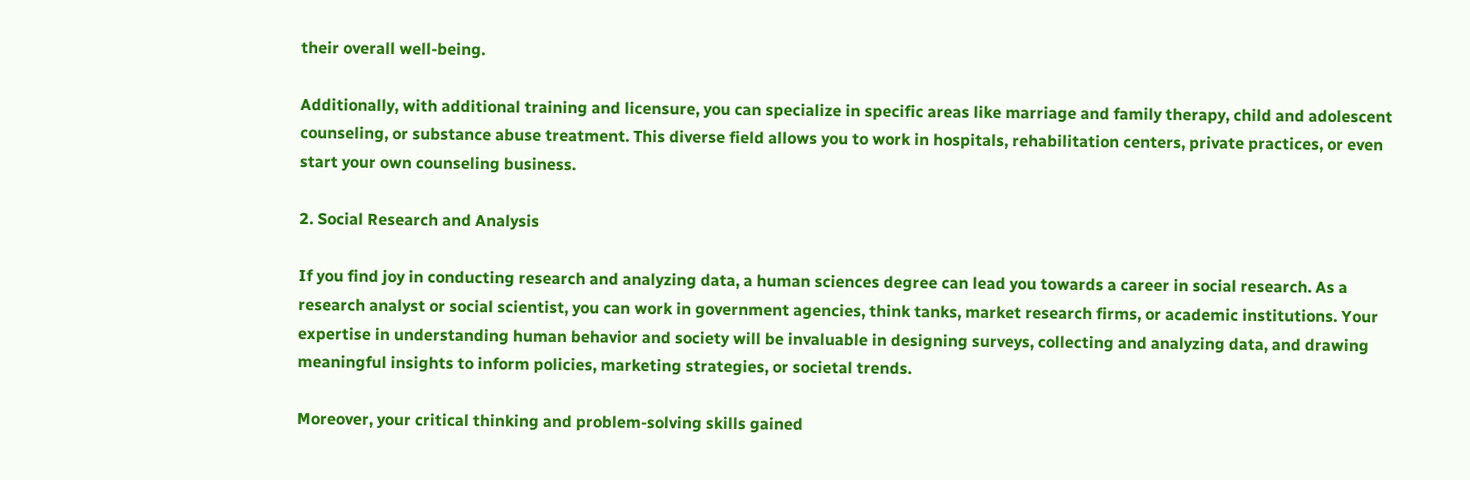their overall well-being.

Additionally, with additional training and licensure, you can specialize in specific areas like marriage and family therapy, child and adolescent counseling, or substance abuse treatment. This diverse field allows you to work in hospitals, rehabilitation centers, private practices, or even start your own counseling business.

2. Social Research and Analysis

If you find joy in conducting research and analyzing data, a human sciences degree can lead you towards a career in social research. As a research analyst or social scientist, you can work in government agencies, think tanks, market research firms, or academic institutions. Your expertise in understanding human behavior and society will be invaluable in designing surveys, collecting and analyzing data, and drawing meaningful insights to inform policies, marketing strategies, or societal trends.

Moreover, your critical thinking and problem-solving skills gained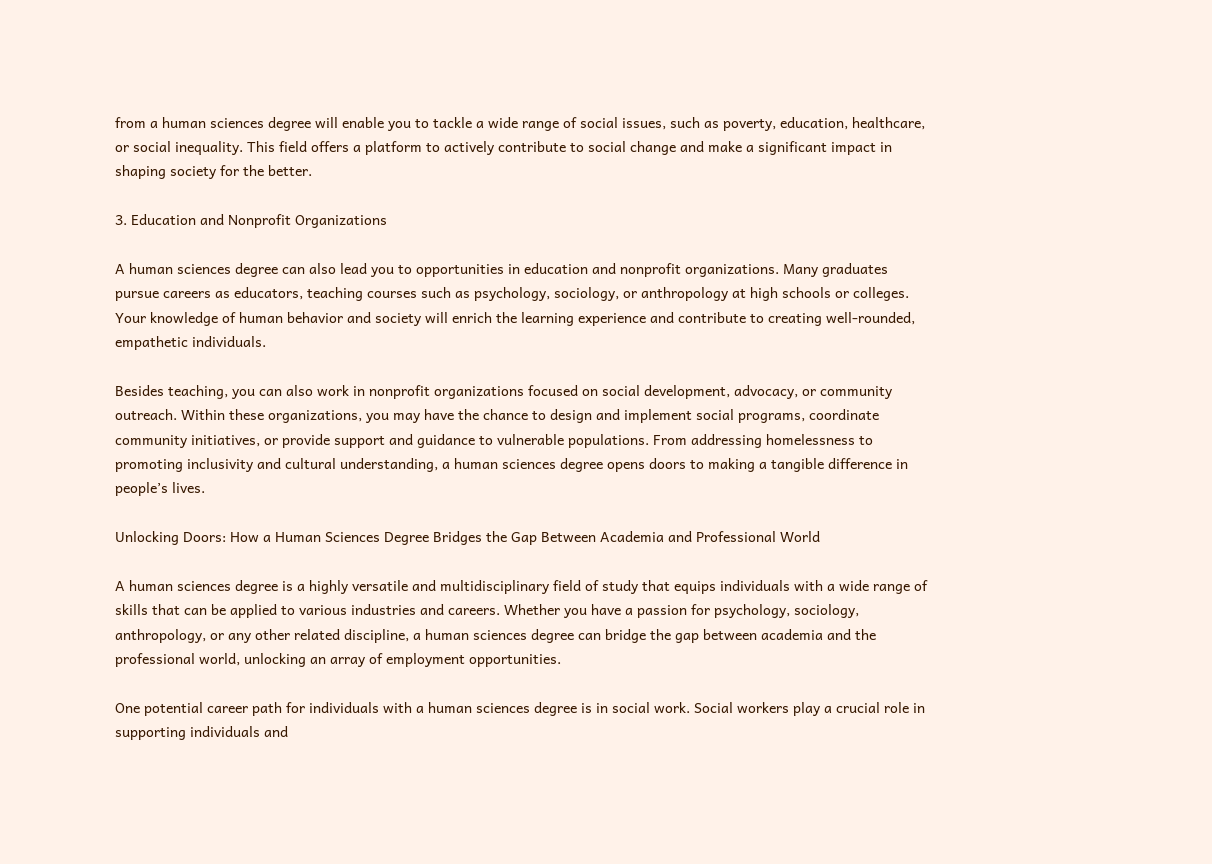from a human sciences degree will enable you to tackle a wide range of social issues, such as poverty, education, healthcare, or social inequality. This field offers a platform to actively contribute to social change and make a significant impact in shaping society for the better.

3. Education and Nonprofit Organizations

A human sciences degree can also lead you to opportunities in education and nonprofit organizations. Many graduates pursue careers as educators, teaching courses such as psychology, sociology, or anthropology at high schools or colleges. Your knowledge of human behavior and society will enrich the learning experience and contribute to creating well-rounded, empathetic individuals.

Besides teaching, you can also work in nonprofit organizations focused on social development, advocacy, or community outreach. Within these organizations, you may have the chance to design and implement social programs, coordinate community initiatives, or provide support and guidance to vulnerable populations. From addressing homelessness to promoting inclusivity and cultural understanding, a human sciences degree opens doors to making a tangible difference in people’s lives.

Unlocking Doors: How a Human Sciences Degree Bridges the Gap Between Academia and Professional World

A human sciences degree is a highly versatile and multidisciplinary field of study that equips individuals with a wide range of skills that can be applied to various industries and careers. Whether you have a passion for psychology, sociology, anthropology, or any other related discipline, a human sciences degree can bridge the gap between academia and the professional world, unlocking an array of employment opportunities.

One potential career path for individuals with a human sciences degree is in social work. Social workers play a crucial role in supporting individuals and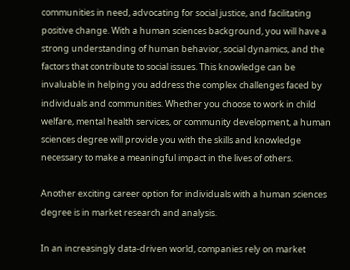communities in need, advocating for social justice, and facilitating positive change. With a human sciences background, you will have a strong understanding of human behavior, social dynamics, and the factors that contribute to social issues. This knowledge can be invaluable in helping you address the complex challenges faced by individuals and communities. Whether you choose to work in child welfare, mental health services, or community development, a human sciences degree will provide you with the skills and knowledge necessary to make a meaningful impact in the lives of others.

Another exciting career option for individuals with a human sciences degree is in market research and analysis.

In an increasingly data-driven world, companies rely on market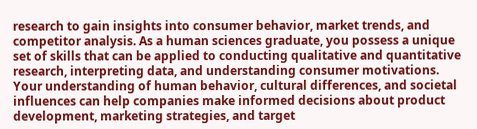research to gain insights into consumer behavior, market trends, and competitor analysis. As a human sciences graduate, you possess a unique set of skills that can be applied to conducting qualitative and quantitative research, interpreting data, and understanding consumer motivations. Your understanding of human behavior, cultural differences, and societal influences can help companies make informed decisions about product development, marketing strategies, and target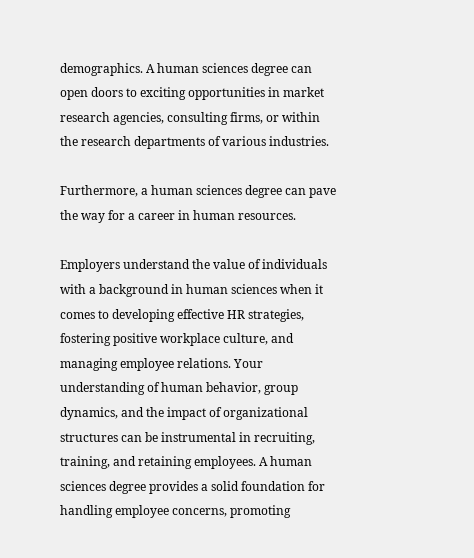demographics. A human sciences degree can open doors to exciting opportunities in market research agencies, consulting firms, or within the research departments of various industries.

Furthermore, a human sciences degree can pave the way for a career in human resources.

Employers understand the value of individuals with a background in human sciences when it comes to developing effective HR strategies, fostering positive workplace culture, and managing employee relations. Your understanding of human behavior, group dynamics, and the impact of organizational structures can be instrumental in recruiting, training, and retaining employees. A human sciences degree provides a solid foundation for handling employee concerns, promoting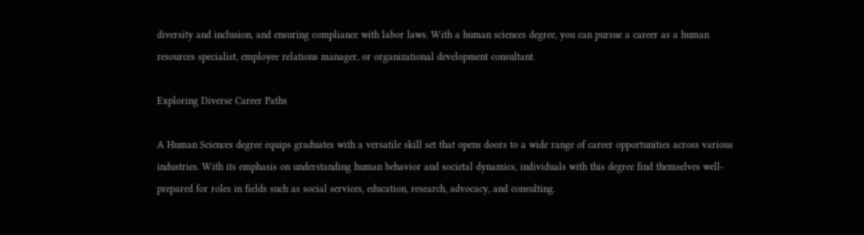diversity and inclusion, and ensuring compliance with labor laws. With a human sciences degree, you can pursue a career as a human resources specialist, employee relations manager, or organizational development consultant.

Exploring Diverse Career Paths

A Human Sciences degree equips graduates with a versatile skill set that opens doors to a wide range of career opportunities across various industries. With its emphasis on understanding human behavior and societal dynamics, individuals with this degree find themselves well-prepared for roles in fields such as social services, education, research, advocacy, and consulting.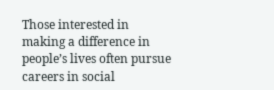Those interested in making a difference in people’s lives often pursue careers in social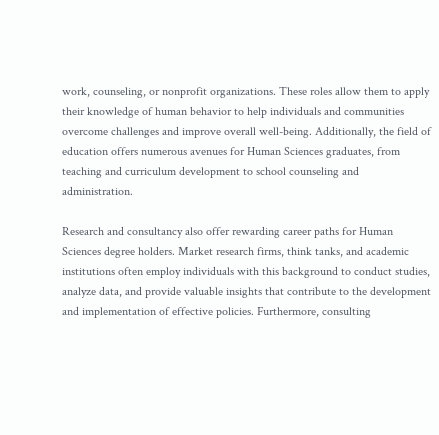work, counseling, or nonprofit organizations. These roles allow them to apply their knowledge of human behavior to help individuals and communities overcome challenges and improve overall well-being. Additionally, the field of education offers numerous avenues for Human Sciences graduates, from teaching and curriculum development to school counseling and administration.

Research and consultancy also offer rewarding career paths for Human Sciences degree holders. Market research firms, think tanks, and academic institutions often employ individuals with this background to conduct studies, analyze data, and provide valuable insights that contribute to the development and implementation of effective policies. Furthermore, consulting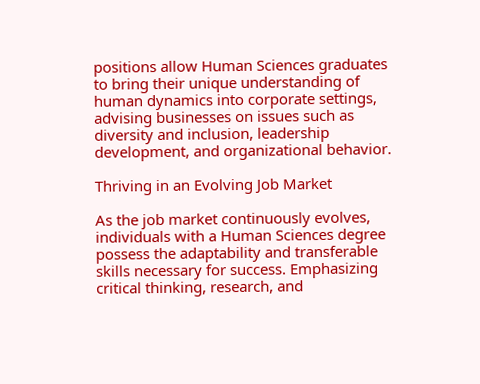positions allow Human Sciences graduates to bring their unique understanding of human dynamics into corporate settings, advising businesses on issues such as diversity and inclusion, leadership development, and organizational behavior.

Thriving in an Evolving Job Market

As the job market continuously evolves, individuals with a Human Sciences degree possess the adaptability and transferable skills necessary for success. Emphasizing critical thinking, research, and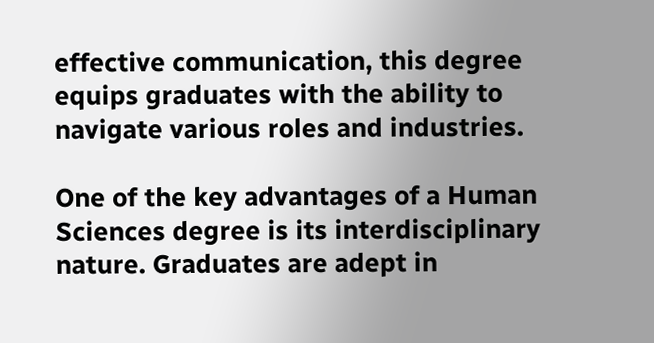effective communication, this degree equips graduates with the ability to navigate various roles and industries.

One of the key advantages of a Human Sciences degree is its interdisciplinary nature. Graduates are adept in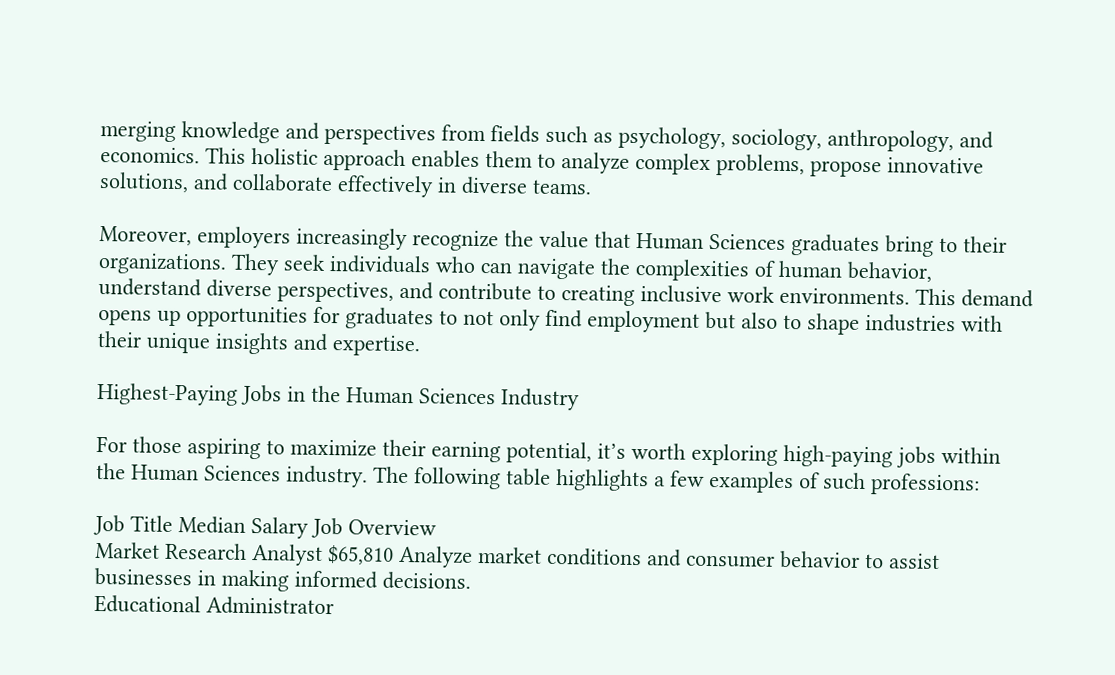merging knowledge and perspectives from fields such as psychology, sociology, anthropology, and economics. This holistic approach enables them to analyze complex problems, propose innovative solutions, and collaborate effectively in diverse teams.

Moreover, employers increasingly recognize the value that Human Sciences graduates bring to their organizations. They seek individuals who can navigate the complexities of human behavior, understand diverse perspectives, and contribute to creating inclusive work environments. This demand opens up opportunities for graduates to not only find employment but also to shape industries with their unique insights and expertise.

Highest-Paying Jobs in the Human Sciences Industry

For those aspiring to maximize their earning potential, it’s worth exploring high-paying jobs within the Human Sciences industry. The following table highlights a few examples of such professions:

Job Title Median Salary Job Overview
Market Research Analyst $65,810 Analyze market conditions and consumer behavior to assist businesses in making informed decisions.
Educational Administrator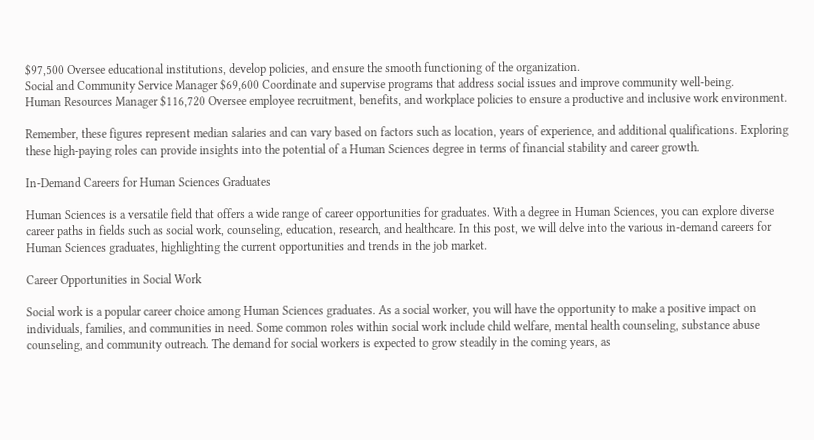$97,500 Oversee educational institutions, develop policies, and ensure the smooth functioning of the organization.
Social and Community Service Manager $69,600 Coordinate and supervise programs that address social issues and improve community well-being.
Human Resources Manager $116,720 Oversee employee recruitment, benefits, and workplace policies to ensure a productive and inclusive work environment.

Remember, these figures represent median salaries and can vary based on factors such as location, years of experience, and additional qualifications. Exploring these high-paying roles can provide insights into the potential of a Human Sciences degree in terms of financial stability and career growth.

In-Demand Careers for Human Sciences Graduates

Human Sciences is a versatile field that offers a wide range of career opportunities for graduates. With a degree in Human Sciences, you can explore diverse career paths in fields such as social work, counseling, education, research, and healthcare. In this post, we will delve into the various in-demand careers for Human Sciences graduates, highlighting the current opportunities and trends in the job market.

Career Opportunities in Social Work

Social work is a popular career choice among Human Sciences graduates. As a social worker, you will have the opportunity to make a positive impact on individuals, families, and communities in need. Some common roles within social work include child welfare, mental health counseling, substance abuse counseling, and community outreach. The demand for social workers is expected to grow steadily in the coming years, as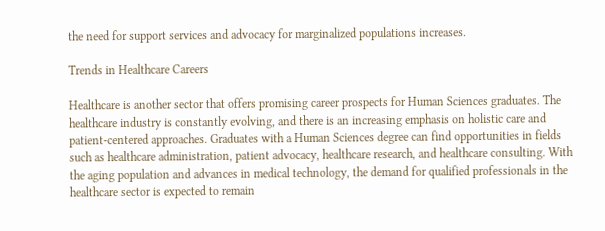the need for support services and advocacy for marginalized populations increases.

Trends in Healthcare Careers

Healthcare is another sector that offers promising career prospects for Human Sciences graduates. The healthcare industry is constantly evolving, and there is an increasing emphasis on holistic care and patient-centered approaches. Graduates with a Human Sciences degree can find opportunities in fields such as healthcare administration, patient advocacy, healthcare research, and healthcare consulting. With the aging population and advances in medical technology, the demand for qualified professionals in the healthcare sector is expected to remain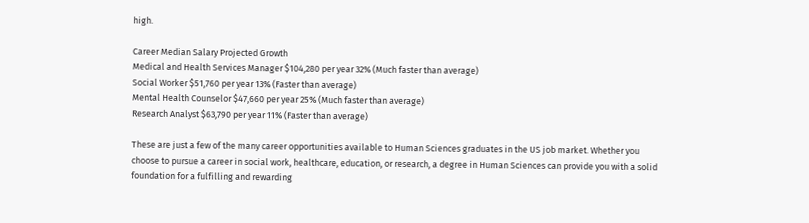high.

Career Median Salary Projected Growth
Medical and Health Services Manager $104,280 per year 32% (Much faster than average)
Social Worker $51,760 per year 13% (Faster than average)
Mental Health Counselor $47,660 per year 25% (Much faster than average)
Research Analyst $63,790 per year 11% (Faster than average)

These are just a few of the many career opportunities available to Human Sciences graduates in the US job market. Whether you choose to pursue a career in social work, healthcare, education, or research, a degree in Human Sciences can provide you with a solid foundation for a fulfilling and rewarding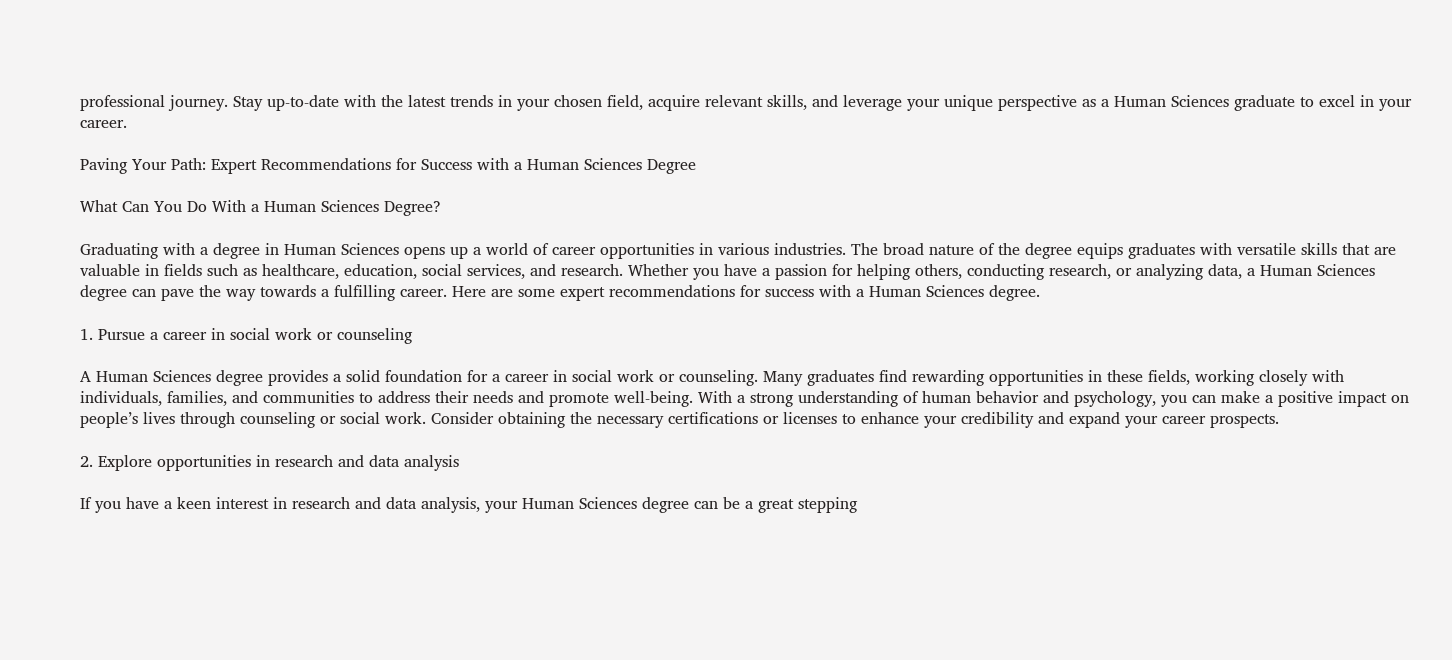professional journey. Stay up-to-date with the latest trends in your chosen field, acquire relevant skills, and leverage your unique perspective as a Human Sciences graduate to excel in your career.

Paving Your Path: Expert Recommendations for Success with a Human Sciences Degree

What Can You Do With a Human Sciences Degree?

Graduating with a degree in Human Sciences opens up a world of career opportunities in various industries. The broad nature of the degree equips graduates with versatile skills that are valuable in fields such as healthcare, education, social services, and research. Whether you have a passion for helping others, conducting research, or analyzing data, a Human Sciences degree can pave the way towards a fulfilling career. Here are some expert recommendations for success with a Human Sciences degree.

1. Pursue a career in social work or counseling

A Human Sciences degree provides a solid foundation for a career in social work or counseling. Many graduates find rewarding opportunities in these fields, working closely with individuals, families, and communities to address their needs and promote well-being. With a strong understanding of human behavior and psychology, you can make a positive impact on people’s lives through counseling or social work. Consider obtaining the necessary certifications or licenses to enhance your credibility and expand your career prospects.

2. Explore opportunities in research and data analysis

If you have a keen interest in research and data analysis, your Human Sciences degree can be a great stepping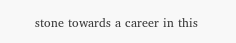stone towards a career in this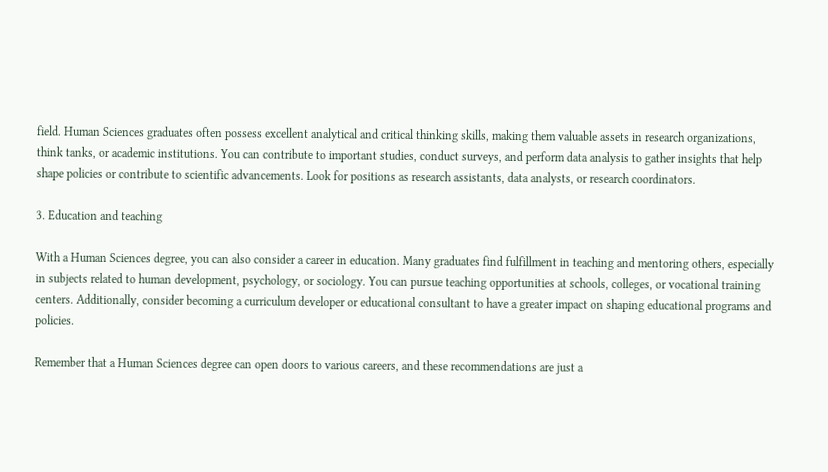field. Human Sciences graduates often possess excellent analytical and critical thinking skills, making them valuable assets in research organizations, think tanks, or academic institutions. You can contribute to important studies, conduct surveys, and perform data analysis to gather insights that help shape policies or contribute to scientific advancements. Look for positions as research assistants, data analysts, or research coordinators.

3. Education and teaching

With a Human Sciences degree, you can also consider a career in education. Many graduates find fulfillment in teaching and mentoring others, especially in subjects related to human development, psychology, or sociology. You can pursue teaching opportunities at schools, colleges, or vocational training centers. Additionally, consider becoming a curriculum developer or educational consultant to have a greater impact on shaping educational programs and policies.

Remember that a Human Sciences degree can open doors to various careers, and these recommendations are just a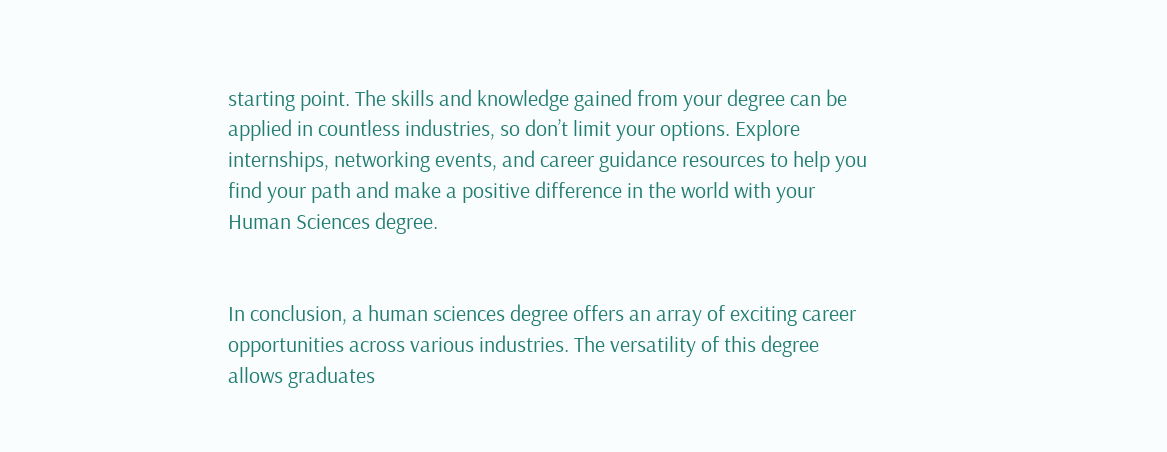starting point. The skills and knowledge gained from your degree can be applied in countless industries, so don’t limit your options. Explore internships, networking events, and career guidance resources to help you find your path and make a positive difference in the world with your Human Sciences degree.


In conclusion, a human sciences degree offers an array of exciting career opportunities across various industries. The versatility of this degree allows graduates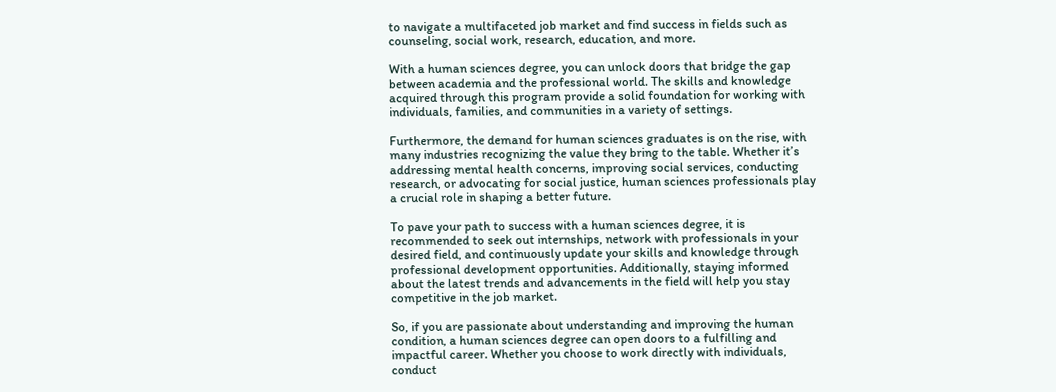to navigate a multifaceted job market and find success in fields such as counseling, social work, research, education, and more.

With a human sciences degree, you can unlock doors that bridge the gap between academia and the professional world. The skills and knowledge acquired through this program provide a solid foundation for working with individuals, families, and communities in a variety of settings.

Furthermore, the demand for human sciences graduates is on the rise, with many industries recognizing the value they bring to the table. Whether it’s addressing mental health concerns, improving social services, conducting research, or advocating for social justice, human sciences professionals play a crucial role in shaping a better future.

To pave your path to success with a human sciences degree, it is recommended to seek out internships, network with professionals in your desired field, and continuously update your skills and knowledge through professional development opportunities. Additionally, staying informed about the latest trends and advancements in the field will help you stay competitive in the job market.

So, if you are passionate about understanding and improving the human condition, a human sciences degree can open doors to a fulfilling and impactful career. Whether you choose to work directly with individuals, conduct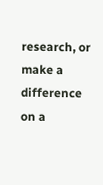research, or make a difference on a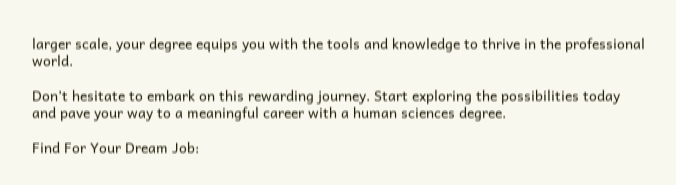larger scale, your degree equips you with the tools and knowledge to thrive in the professional world.

Don’t hesitate to embark on this rewarding journey. Start exploring the possibilities today and pave your way to a meaningful career with a human sciences degree.

Find For Your Dream Job: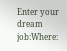Enter your dream job:Where: